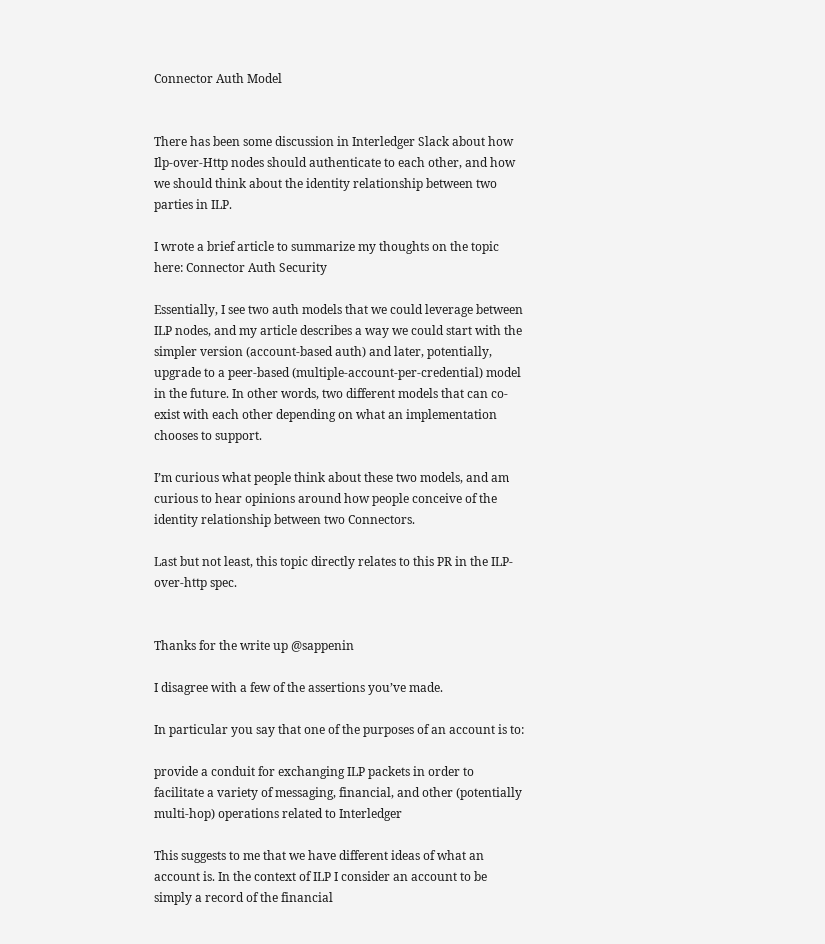Connector Auth Model


There has been some discussion in Interledger Slack about how Ilp-over-Http nodes should authenticate to each other, and how we should think about the identity relationship between two parties in ILP.

I wrote a brief article to summarize my thoughts on the topic here: Connector Auth Security

Essentially, I see two auth models that we could leverage between ILP nodes, and my article describes a way we could start with the simpler version (account-based auth) and later, potentially, upgrade to a peer-based (multiple-account-per-credential) model in the future. In other words, two different models that can co-exist with each other depending on what an implementation chooses to support.

I’m curious what people think about these two models, and am curious to hear opinions around how people conceive of the identity relationship between two Connectors.

Last but not least, this topic directly relates to this PR in the ILP-over-http spec.


Thanks for the write up @sappenin

I disagree with a few of the assertions you’ve made.

In particular you say that one of the purposes of an account is to:

provide a conduit for exchanging ILP packets in order to facilitate a variety of messaging, financial, and other (potentially multi-hop) operations related to Interledger

This suggests to me that we have different ideas of what an account is. In the context of ILP I consider an account to be simply a record of the financial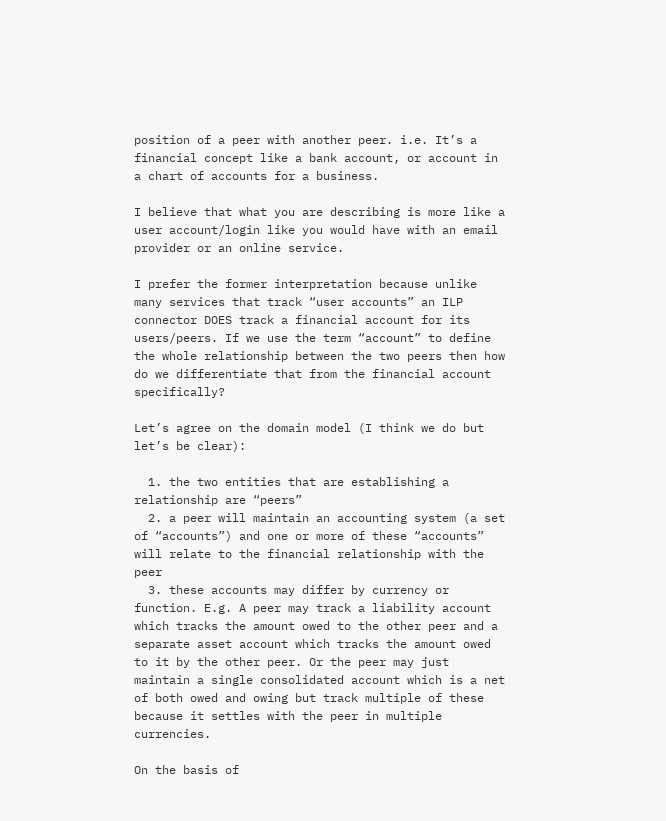position of a peer with another peer. i.e. It’s a financial concept like a bank account, or account in a chart of accounts for a business.

I believe that what you are describing is more like a user account/login like you would have with an email provider or an online service.

I prefer the former interpretation because unlike many services that track “user accounts” an ILP connector DOES track a financial account for its users/peers. If we use the term “account” to define the whole relationship between the two peers then how do we differentiate that from the financial account specifically?

Let’s agree on the domain model (I think we do but let’s be clear):

  1. the two entities that are establishing a relationship are “peers”
  2. a peer will maintain an accounting system (a set of “accounts”) and one or more of these “accounts” will relate to the financial relationship with the peer
  3. these accounts may differ by currency or function. E.g. A peer may track a liability account which tracks the amount owed to the other peer and a separate asset account which tracks the amount owed to it by the other peer. Or the peer may just maintain a single consolidated account which is a net of both owed and owing but track multiple of these because it settles with the peer in multiple currencies.

On the basis of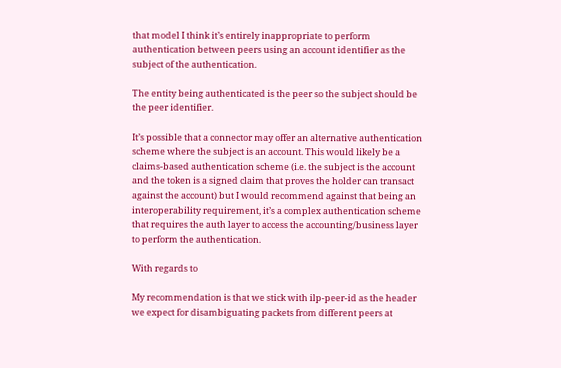that model I think it’s entirely inappropriate to perform authentication between peers using an account identifier as the subject of the authentication.

The entity being authenticated is the peer so the subject should be the peer identifier.

It’s possible that a connector may offer an alternative authentication scheme where the subject is an account. This would likely be a claims-based authentication scheme (i.e. the subject is the account and the token is a signed claim that proves the holder can transact against the account) but I would recommend against that being an interoperability requirement, it’s a complex authentication scheme that requires the auth layer to access the accounting/business layer to perform the authentication.

With regards to

My recommendation is that we stick with ilp-peer-id as the header we expect for disambiguating packets from different peers at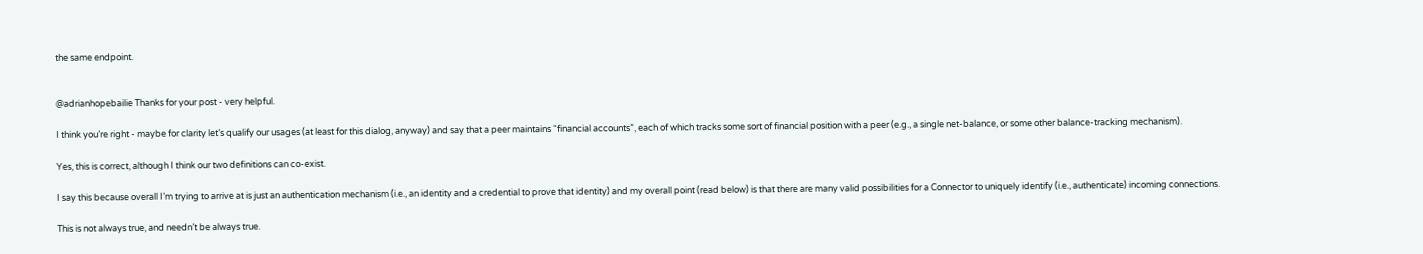the same endpoint.


@adrianhopebailie Thanks for your post - very helpful.

I think you’re right - maybe for clarity let’s qualify our usages (at least for this dialog, anyway) and say that a peer maintains “financial accounts”, each of which tracks some sort of financial position with a peer (e.g., a single net-balance, or some other balance-tracking mechanism).

Yes, this is correct, although I think our two definitions can co-exist.

I say this because overall I’m trying to arrive at is just an authentication mechanism (i.e., an identity and a credential to prove that identity) and my overall point (read below) is that there are many valid possibilities for a Connector to uniquely identify (i.e., authenticate) incoming connections.

This is not always true, and needn’t be always true.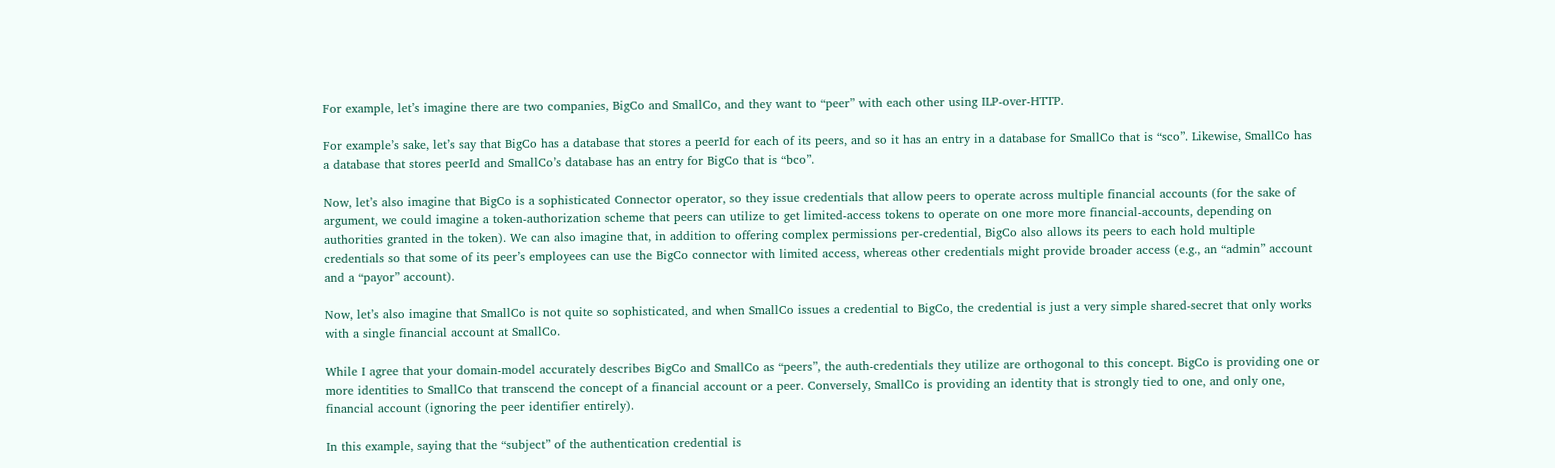For example, let’s imagine there are two companies, BigCo and SmallCo, and they want to “peer” with each other using ILP-over-HTTP.

For example’s sake, let’s say that BigCo has a database that stores a peerId for each of its peers, and so it has an entry in a database for SmallCo that is “sco”. Likewise, SmallCo has a database that stores peerId and SmallCo’s database has an entry for BigCo that is “bco”.

Now, let’s also imagine that BigCo is a sophisticated Connector operator, so they issue credentials that allow peers to operate across multiple financial accounts (for the sake of argument, we could imagine a token-authorization scheme that peers can utilize to get limited-access tokens to operate on one more more financial-accounts, depending on authorities granted in the token). We can also imagine that, in addition to offering complex permissions per-credential, BigCo also allows its peers to each hold multiple credentials so that some of its peer’s employees can use the BigCo connector with limited access, whereas other credentials might provide broader access (e.g., an “admin” account and a “payor” account).

Now, let’s also imagine that SmallCo is not quite so sophisticated, and when SmallCo issues a credential to BigCo, the credential is just a very simple shared-secret that only works with a single financial account at SmallCo.

While I agree that your domain-model accurately describes BigCo and SmallCo as “peers”, the auth-credentials they utilize are orthogonal to this concept. BigCo is providing one or more identities to SmallCo that transcend the concept of a financial account or a peer. Conversely, SmallCo is providing an identity that is strongly tied to one, and only one, financial account (ignoring the peer identifier entirely).

In this example, saying that the “subject” of the authentication credential is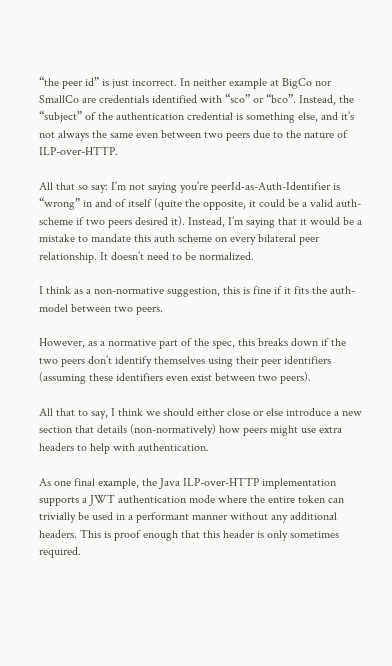“the peer id” is just incorrect. In neither example at BigCo nor SmallCo are credentials identified with “sco” or “bco”. Instead, the “subject” of the authentication credential is something else, and it’s not always the same even between two peers due to the nature of ILP-over-HTTP.

All that so say: I’m not saying you’re peerId-as-Auth-Identifier is “wrong” in and of itself (quite the opposite, it could be a valid auth-scheme if two peers desired it). Instead, I’m saying that it would be a mistake to mandate this auth scheme on every bilateral peer relationship. It doesn’t need to be normalized.

I think as a non-normative suggestion, this is fine if it fits the auth-model between two peers.

However, as a normative part of the spec, this breaks down if the two peers don’t identify themselves using their peer identifiers (assuming these identifiers even exist between two peers).

All that to say, I think we should either close or else introduce a new section that details (non-normatively) how peers might use extra headers to help with authentication.

As one final example, the Java ILP-over-HTTP implementation supports a JWT authentication mode where the entire token can trivially be used in a performant manner without any additional headers. This is proof enough that this header is only sometimes required.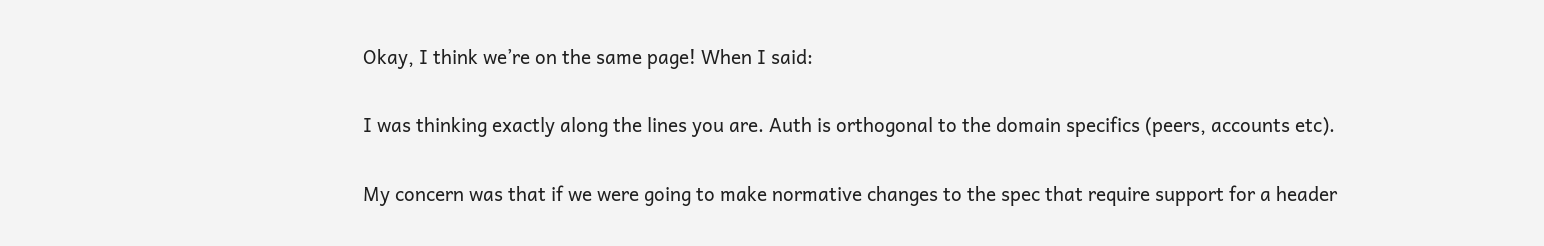Okay, I think we’re on the same page! When I said:

I was thinking exactly along the lines you are. Auth is orthogonal to the domain specifics (peers, accounts etc).

My concern was that if we were going to make normative changes to the spec that require support for a header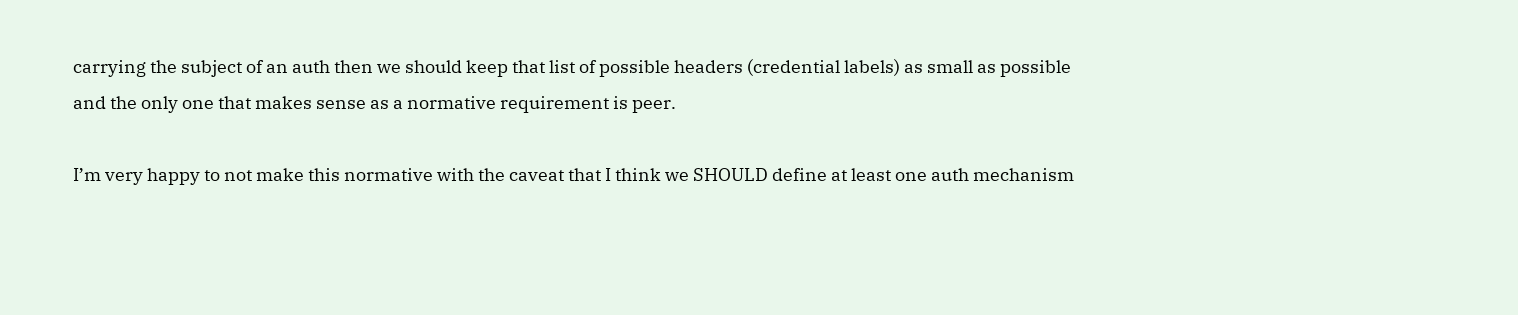carrying the subject of an auth then we should keep that list of possible headers (credential labels) as small as possible and the only one that makes sense as a normative requirement is peer.

I’m very happy to not make this normative with the caveat that I think we SHOULD define at least one auth mechanism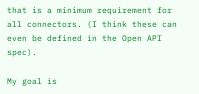that is a minimum requirement for all connectors. (I think these can even be defined in the Open API spec).

My goal is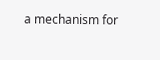a mechanism for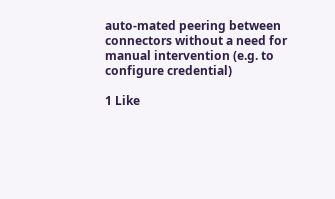auto-mated peering between connectors without a need for manual intervention (e.g. to configure credential)

1 Like